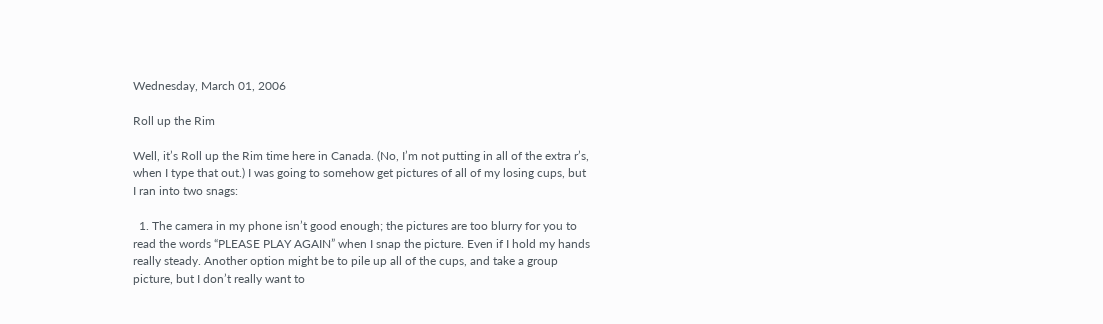Wednesday, March 01, 2006

Roll up the Rim

Well, it’s Roll up the Rim time here in Canada. (No, I’m not putting in all of the extra r’s, when I type that out.) I was going to somehow get pictures of all of my losing cups, but I ran into two snags:

  1. The camera in my phone isn’t good enough; the pictures are too blurry for you to read the words “PLEASE PLAY AGAIN” when I snap the picture. Even if I hold my hands really steady. Another option might be to pile up all of the cups, and take a group picture, but I don’t really want to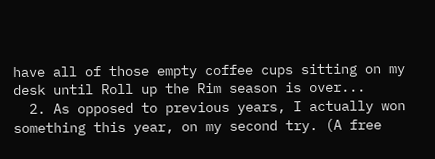have all of those empty coffee cups sitting on my desk until Roll up the Rim season is over...
  2. As opposed to previous years, I actually won something this year, on my second try. (A free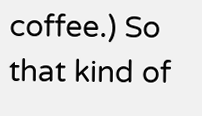coffee.) So that kind of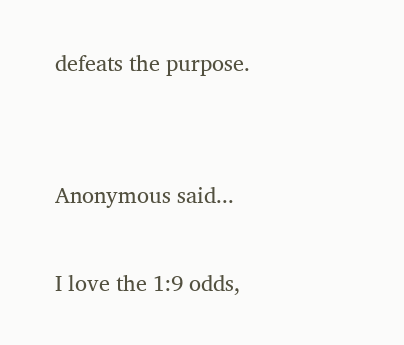defeats the purpose.


Anonymous said...

I love the 1:9 odds,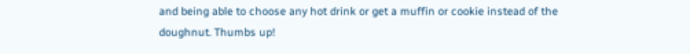and being able to choose any hot drink or get a muffin or cookie instead of the doughnut. Thumbs up!